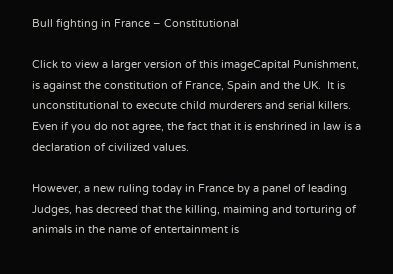Bull fighting in France – Constitutional

Click to view a larger version of this imageCapital Punishment, is against the constitution of France, Spain and the UK.  It is unconstitutional to execute child murderers and serial killers. Even if you do not agree, the fact that it is enshrined in law is a declaration of civilized values.

However, a new ruling today in France by a panel of leading Judges, has decreed that the killing, maiming and torturing of animals in the name of entertainment is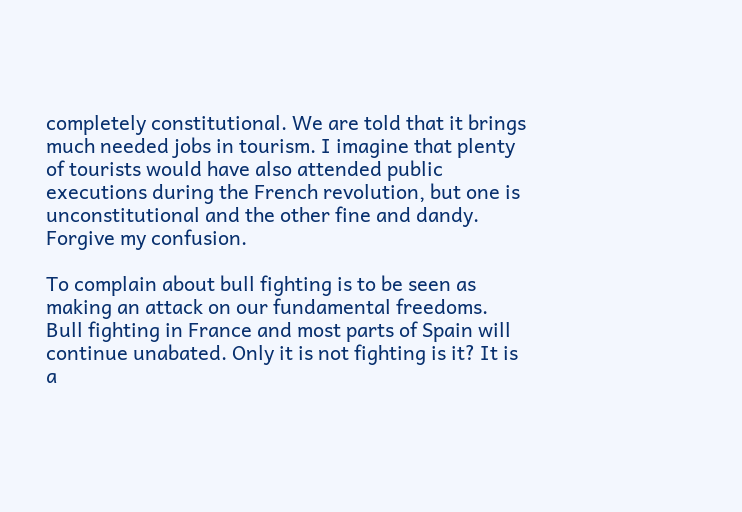completely constitutional. We are told that it brings much needed jobs in tourism. I imagine that plenty of tourists would have also attended public executions during the French revolution, but one is unconstitutional and the other fine and dandy. Forgive my confusion.

To complain about bull fighting is to be seen as making an attack on our fundamental freedoms. Bull fighting in France and most parts of Spain will continue unabated. Only it is not fighting is it? It is a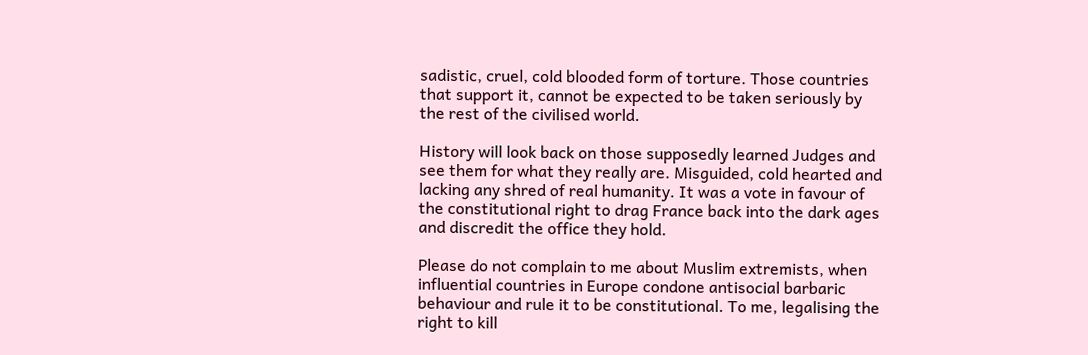sadistic, cruel, cold blooded form of torture. Those countries that support it, cannot be expected to be taken seriously by the rest of the civilised world.

History will look back on those supposedly learned Judges and see them for what they really are. Misguided, cold hearted and lacking any shred of real humanity. It was a vote in favour of the constitutional right to drag France back into the dark ages and discredit the office they hold.

Please do not complain to me about Muslim extremists, when influential countries in Europe condone antisocial barbaric behaviour and rule it to be constitutional. To me, legalising the right to kill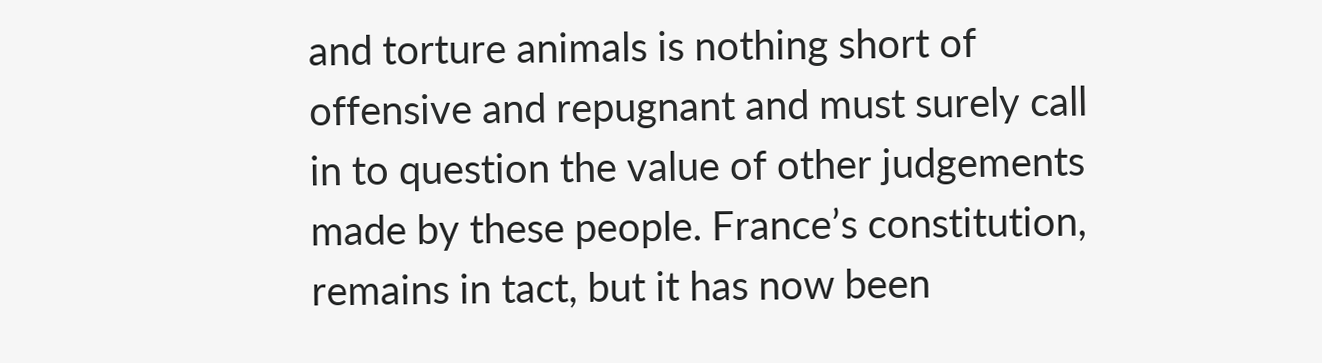and torture animals is nothing short of offensive and repugnant and must surely call in to question the value of other judgements made by these people. France’s constitution, remains in tact, but it has now been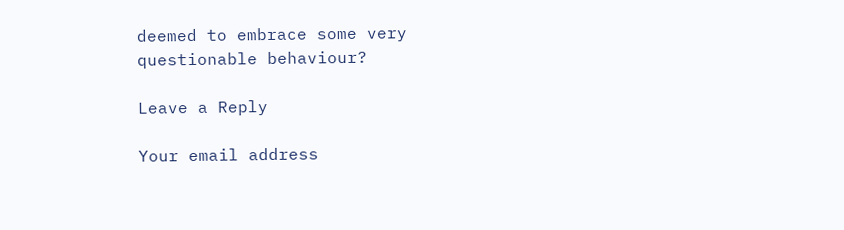deemed to embrace some very questionable behaviour?

Leave a Reply

Your email address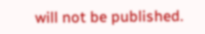will not be published.